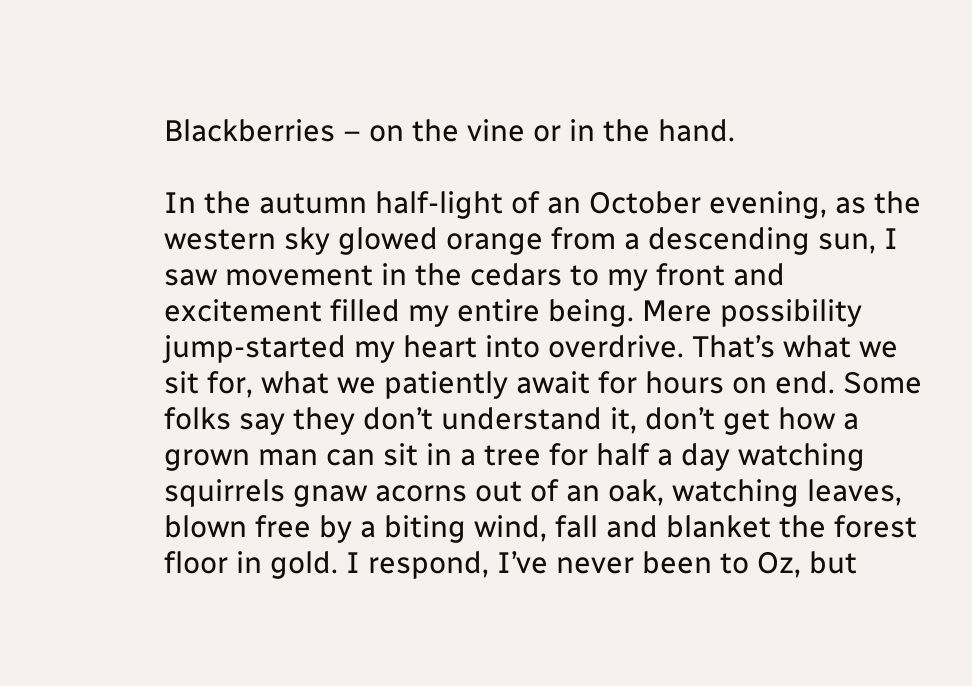Blackberries – on the vine or in the hand.

In the autumn half-light of an October evening, as the western sky glowed orange from a descending sun, I saw movement in the cedars to my front and excitement filled my entire being. Mere possibility jump-started my heart into overdrive. That’s what we sit for, what we patiently await for hours on end. Some folks say they don’t understand it, don’t get how a grown man can sit in a tree for half a day watching squirrels gnaw acorns out of an oak, watching leaves, blown free by a biting wind, fall and blanket the forest floor in gold. I respond, I’ve never been to Oz, but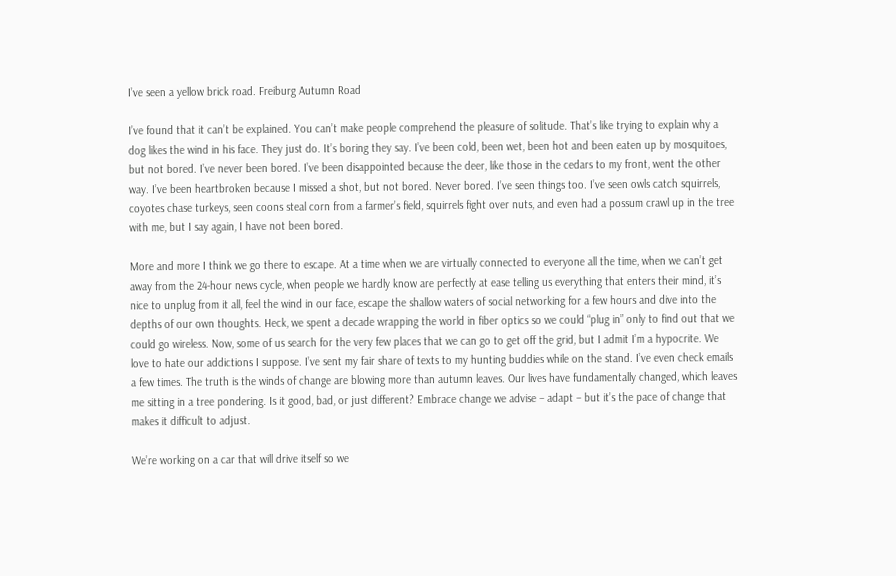I’ve seen a yellow brick road. Freiburg Autumn Road

I’ve found that it can’t be explained. You can’t make people comprehend the pleasure of solitude. That’s like trying to explain why a dog likes the wind in his face. They just do. It’s boring they say. I’ve been cold, been wet, been hot and been eaten up by mosquitoes, but not bored. I’ve never been bored. I’ve been disappointed because the deer, like those in the cedars to my front, went the other way. I’ve been heartbroken because I missed a shot, but not bored. Never bored. I’ve seen things too. I’ve seen owls catch squirrels, coyotes chase turkeys, seen coons steal corn from a farmer’s field, squirrels fight over nuts, and even had a possum crawl up in the tree with me, but I say again, I have not been bored.

More and more I think we go there to escape. At a time when we are virtually connected to everyone all the time, when we can’t get away from the 24-hour news cycle, when people we hardly know are perfectly at ease telling us everything that enters their mind, it’s nice to unplug from it all, feel the wind in our face, escape the shallow waters of social networking for a few hours and dive into the depths of our own thoughts. Heck, we spent a decade wrapping the world in fiber optics so we could “plug in” only to find out that we could go wireless. Now, some of us search for the very few places that we can go to get off the grid, but I admit I’m a hypocrite. We love to hate our addictions I suppose. I’ve sent my fair share of texts to my hunting buddies while on the stand. I’ve even check emails a few times. The truth is the winds of change are blowing more than autumn leaves. Our lives have fundamentally changed, which leaves me sitting in a tree pondering. Is it good, bad, or just different? Embrace change we advise – adapt – but it’s the pace of change that makes it difficult to adjust.

We’re working on a car that will drive itself so we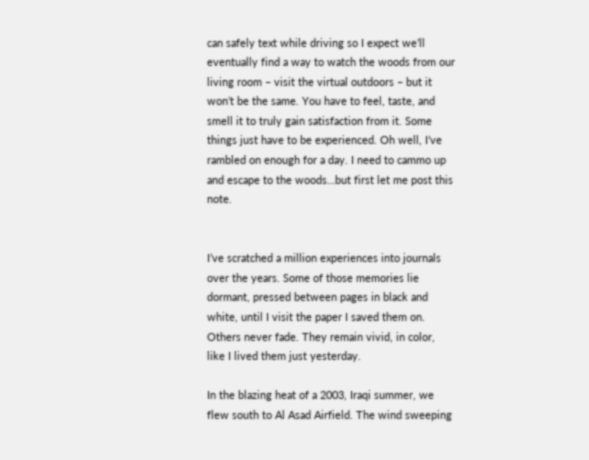can safely text while driving so I expect we’ll eventually find a way to watch the woods from our living room – visit the virtual outdoors – but it won’t be the same. You have to feel, taste, and smell it to truly gain satisfaction from it. Some things just have to be experienced. Oh well, I’ve rambled on enough for a day. I need to cammo up and escape to the woods…but first let me post this note.


I’ve scratched a million experiences into journals over the years. Some of those memories lie dormant, pressed between pages in black and white, until I visit the paper I saved them on. Others never fade. They remain vivid, in color, like I lived them just yesterday.

In the blazing heat of a 2003, Iraqi summer, we flew south to Al Asad Airfield. The wind sweeping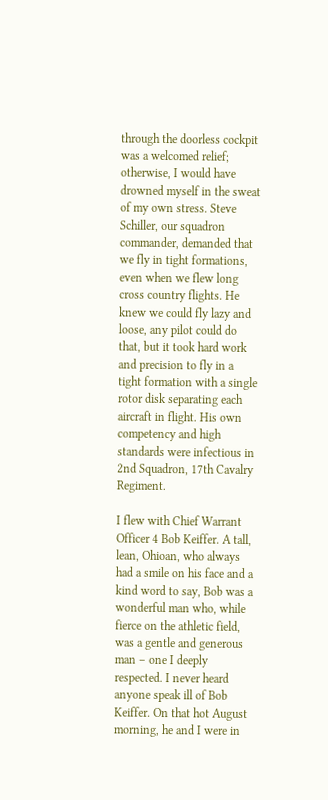through the doorless cockpit was a welcomed relief; otherwise, I would have drowned myself in the sweat of my own stress. Steve Schiller, our squadron commander, demanded that we fly in tight formations, even when we flew long cross country flights. He knew we could fly lazy and loose, any pilot could do that, but it took hard work and precision to fly in a tight formation with a single rotor disk separating each aircraft in flight. His own competency and high standards were infectious in 2nd Squadron, 17th Cavalry Regiment.

I flew with Chief Warrant Officer 4 Bob Keiffer. A tall, lean, Ohioan, who always had a smile on his face and a kind word to say, Bob was a wonderful man who, while fierce on the athletic field, was a gentle and generous man – one I deeply respected. I never heard anyone speak ill of Bob Keiffer. On that hot August morning, he and I were in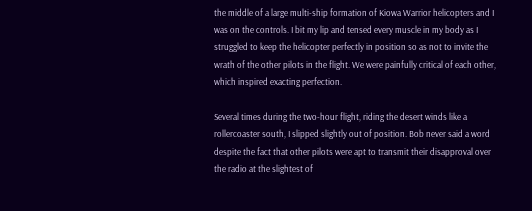the middle of a large multi-ship formation of Kiowa Warrior helicopters and I was on the controls. I bit my lip and tensed every muscle in my body as I struggled to keep the helicopter perfectly in position so as not to invite the wrath of the other pilots in the flight. We were painfully critical of each other, which inspired exacting perfection.

Several times during the two-hour flight, riding the desert winds like a rollercoaster south, I slipped slightly out of position. Bob never said a word despite the fact that other pilots were apt to transmit their disapproval over the radio at the slightest of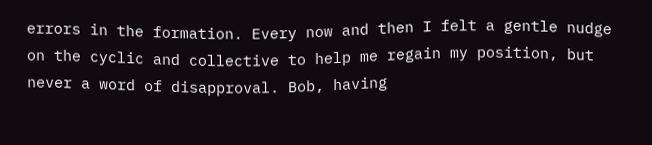errors in the formation. Every now and then I felt a gentle nudge on the cyclic and collective to help me regain my position, but never a word of disapproval. Bob, having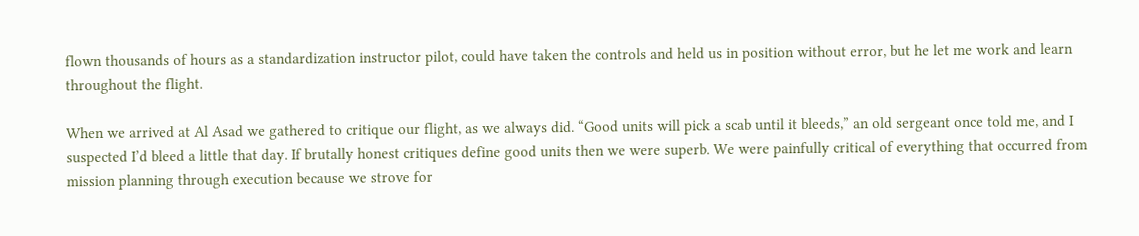flown thousands of hours as a standardization instructor pilot, could have taken the controls and held us in position without error, but he let me work and learn throughout the flight.

When we arrived at Al Asad we gathered to critique our flight, as we always did. “Good units will pick a scab until it bleeds,” an old sergeant once told me, and I suspected I’d bleed a little that day. If brutally honest critiques define good units then we were superb. We were painfully critical of everything that occurred from mission planning through execution because we strove for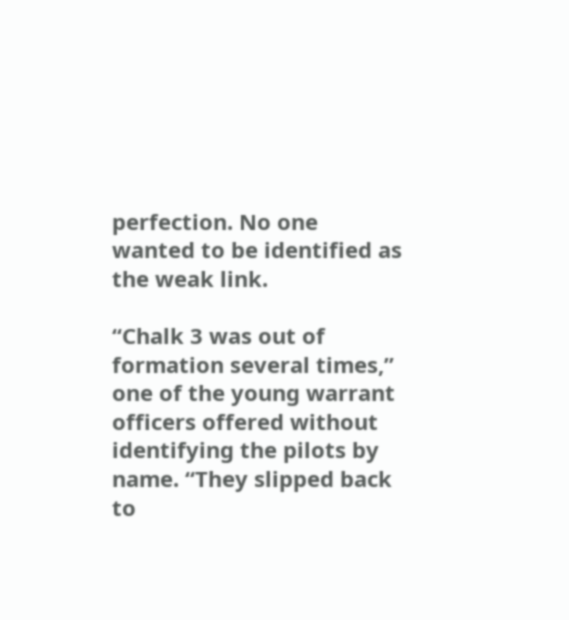perfection. No one wanted to be identified as the weak link.

“Chalk 3 was out of formation several times,” one of the young warrant officers offered without identifying the pilots by name. “They slipped back to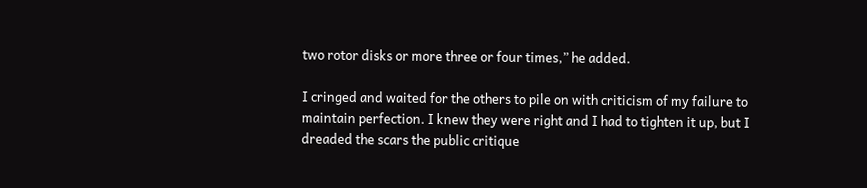two rotor disks or more three or four times,” he added.

I cringed and waited for the others to pile on with criticism of my failure to maintain perfection. I knew they were right and I had to tighten it up, but I dreaded the scars the public critique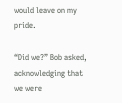would leave on my pride.

“Did we?” Bob asked, acknowledging that we were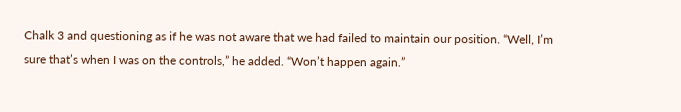Chalk 3 and questioning as if he was not aware that we had failed to maintain our position. “Well, I’m sure that’s when I was on the controls,” he added. “Won’t happen again.”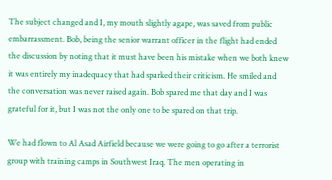The subject changed and I, my mouth slightly agape, was saved from public embarrassment. Bob, being the senior warrant officer in the flight had ended the discussion by noting that it must have been his mistake when we both knew it was entirely my inadequacy that had sparked their criticism. He smiled and the conversation was never raised again. Bob spared me that day and I was grateful for it, but I was not the only one to be spared on that trip.

We had flown to Al Asad Airfield because we were going to go after a terrorist group with training camps in Southwest Iraq. The men operating in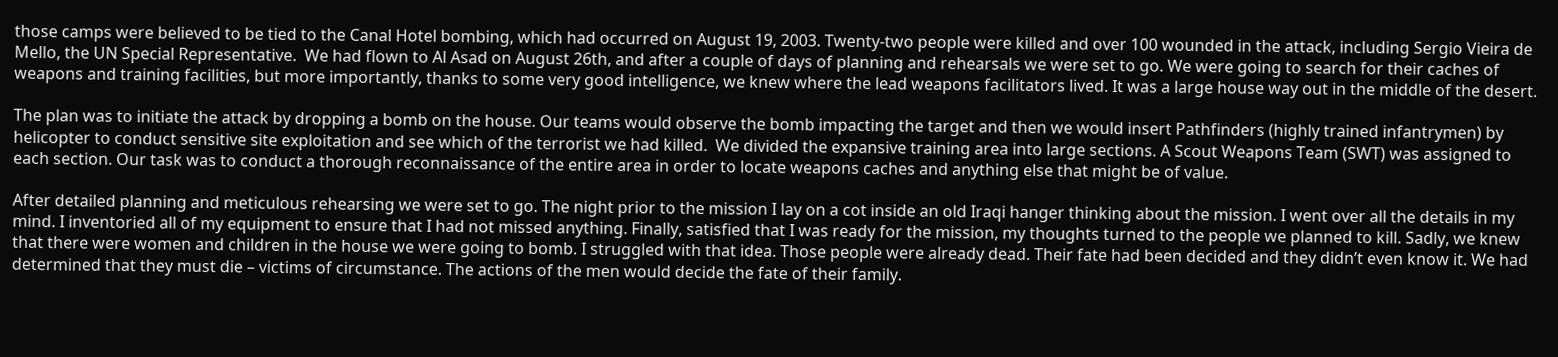those camps were believed to be tied to the Canal Hotel bombing, which had occurred on August 19, 2003. Twenty-two people were killed and over 100 wounded in the attack, including Sergio Vieira de Mello, the UN Special Representative.  We had flown to Al Asad on August 26th, and after a couple of days of planning and rehearsals we were set to go. We were going to search for their caches of weapons and training facilities, but more importantly, thanks to some very good intelligence, we knew where the lead weapons facilitators lived. It was a large house way out in the middle of the desert.

The plan was to initiate the attack by dropping a bomb on the house. Our teams would observe the bomb impacting the target and then we would insert Pathfinders (highly trained infantrymen) by helicopter to conduct sensitive site exploitation and see which of the terrorist we had killed.  We divided the expansive training area into large sections. A Scout Weapons Team (SWT) was assigned to each section. Our task was to conduct a thorough reconnaissance of the entire area in order to locate weapons caches and anything else that might be of value.

After detailed planning and meticulous rehearsing we were set to go. The night prior to the mission I lay on a cot inside an old Iraqi hanger thinking about the mission. I went over all the details in my mind. I inventoried all of my equipment to ensure that I had not missed anything. Finally, satisfied that I was ready for the mission, my thoughts turned to the people we planned to kill. Sadly, we knew that there were women and children in the house we were going to bomb. I struggled with that idea. Those people were already dead. Their fate had been decided and they didn’t even know it. We had determined that they must die – victims of circumstance. The actions of the men would decide the fate of their family.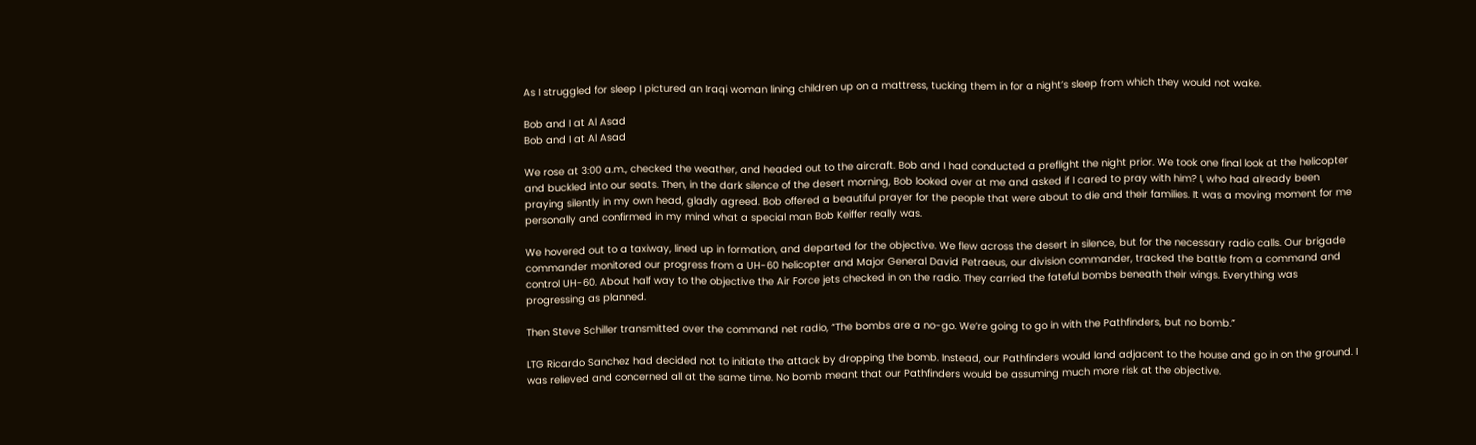As I struggled for sleep I pictured an Iraqi woman lining children up on a mattress, tucking them in for a night’s sleep from which they would not wake.

Bob and I at Al Asad
Bob and I at Al Asad

We rose at 3:00 a.m., checked the weather, and headed out to the aircraft. Bob and I had conducted a preflight the night prior. We took one final look at the helicopter and buckled into our seats. Then, in the dark silence of the desert morning, Bob looked over at me and asked if I cared to pray with him? I, who had already been praying silently in my own head, gladly agreed. Bob offered a beautiful prayer for the people that were about to die and their families. It was a moving moment for me personally and confirmed in my mind what a special man Bob Keiffer really was.

We hovered out to a taxiway, lined up in formation, and departed for the objective. We flew across the desert in silence, but for the necessary radio calls. Our brigade commander monitored our progress from a UH-60 helicopter and Major General David Petraeus, our division commander, tracked the battle from a command and control UH-60. About half way to the objective the Air Force jets checked in on the radio. They carried the fateful bombs beneath their wings. Everything was progressing as planned.

Then Steve Schiller transmitted over the command net radio, “The bombs are a no-go. We’re going to go in with the Pathfinders, but no bomb.”

LTG Ricardo Sanchez had decided not to initiate the attack by dropping the bomb. Instead, our Pathfinders would land adjacent to the house and go in on the ground. I was relieved and concerned all at the same time. No bomb meant that our Pathfinders would be assuming much more risk at the objective.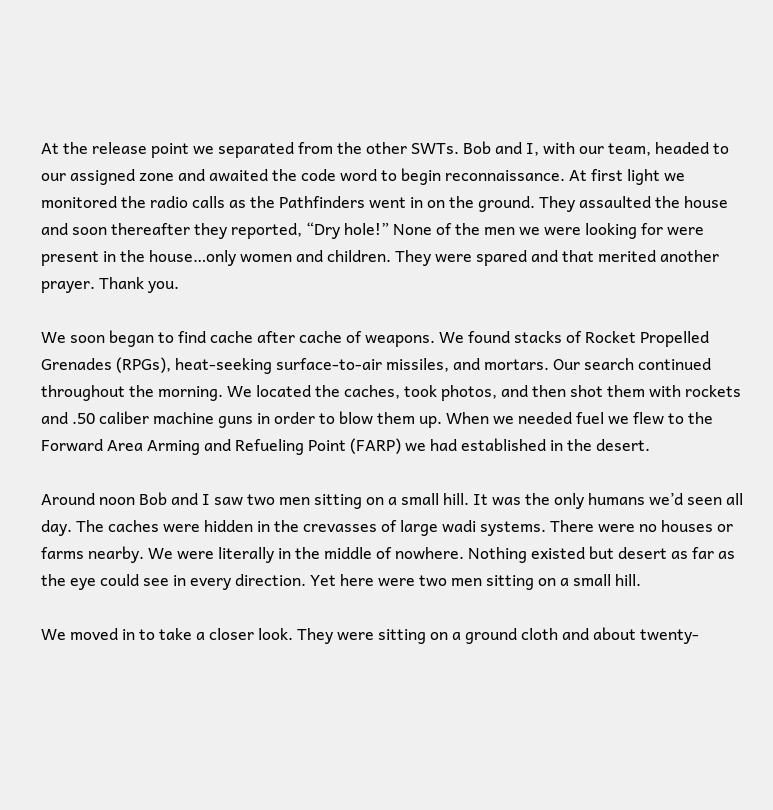At the release point we separated from the other SWTs. Bob and I, with our team, headed to our assigned zone and awaited the code word to begin reconnaissance. At first light we monitored the radio calls as the Pathfinders went in on the ground. They assaulted the house and soon thereafter they reported, “Dry hole!” None of the men we were looking for were present in the house…only women and children. They were spared and that merited another prayer. Thank you.

We soon began to find cache after cache of weapons. We found stacks of Rocket Propelled Grenades (RPGs), heat-seeking surface-to-air missiles, and mortars. Our search continued throughout the morning. We located the caches, took photos, and then shot them with rockets and .50 caliber machine guns in order to blow them up. When we needed fuel we flew to the Forward Area Arming and Refueling Point (FARP) we had established in the desert.

Around noon Bob and I saw two men sitting on a small hill. It was the only humans we’d seen all day. The caches were hidden in the crevasses of large wadi systems. There were no houses or farms nearby. We were literally in the middle of nowhere. Nothing existed but desert as far as the eye could see in every direction. Yet here were two men sitting on a small hill.

We moved in to take a closer look. They were sitting on a ground cloth and about twenty-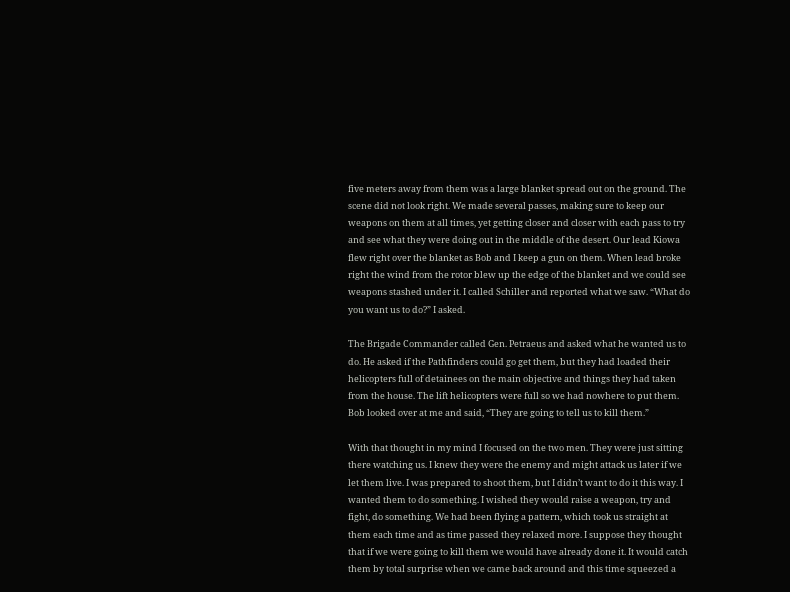five meters away from them was a large blanket spread out on the ground. The scene did not look right. We made several passes, making sure to keep our weapons on them at all times, yet getting closer and closer with each pass to try and see what they were doing out in the middle of the desert. Our lead Kiowa flew right over the blanket as Bob and I keep a gun on them. When lead broke right the wind from the rotor blew up the edge of the blanket and we could see weapons stashed under it. I called Schiller and reported what we saw. “What do you want us to do?” I asked.

The Brigade Commander called Gen. Petraeus and asked what he wanted us to do. He asked if the Pathfinders could go get them, but they had loaded their helicopters full of detainees on the main objective and things they had taken from the house. The lift helicopters were full so we had nowhere to put them.  Bob looked over at me and said, “They are going to tell us to kill them.”

With that thought in my mind I focused on the two men. They were just sitting there watching us. I knew they were the enemy and might attack us later if we let them live. I was prepared to shoot them, but I didn’t want to do it this way. I wanted them to do something. I wished they would raise a weapon, try and fight, do something. We had been flying a pattern, which took us straight at them each time and as time passed they relaxed more. I suppose they thought that if we were going to kill them we would have already done it. It would catch them by total surprise when we came back around and this time squeezed a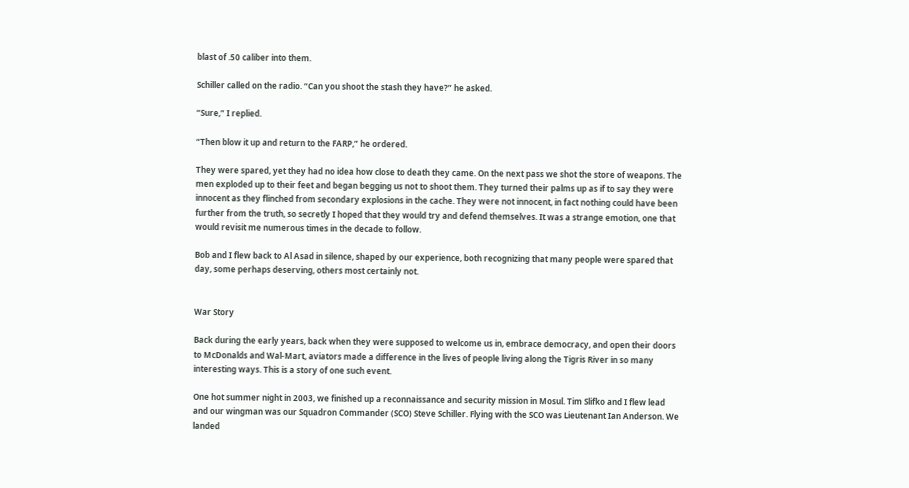blast of .50 caliber into them.

Schiller called on the radio. “Can you shoot the stash they have?” he asked.

“Sure,” I replied.

“Then blow it up and return to the FARP,” he ordered.

They were spared, yet they had no idea how close to death they came. On the next pass we shot the store of weapons. The men exploded up to their feet and began begging us not to shoot them. They turned their palms up as if to say they were innocent as they flinched from secondary explosions in the cache. They were not innocent, in fact nothing could have been further from the truth, so secretly I hoped that they would try and defend themselves. It was a strange emotion, one that would revisit me numerous times in the decade to follow.

Bob and I flew back to Al Asad in silence, shaped by our experience, both recognizing that many people were spared that day, some perhaps deserving, others most certainly not.


War Story

Back during the early years, back when they were supposed to welcome us in, embrace democracy, and open their doors to McDonalds and Wal-Mart, aviators made a difference in the lives of people living along the Tigris River in so many interesting ways. This is a story of one such event.

One hot summer night in 2003, we finished up a reconnaissance and security mission in Mosul. Tim Slifko and I flew lead and our wingman was our Squadron Commander (SCO) Steve Schiller. Flying with the SCO was Lieutenant Ian Anderson. We landed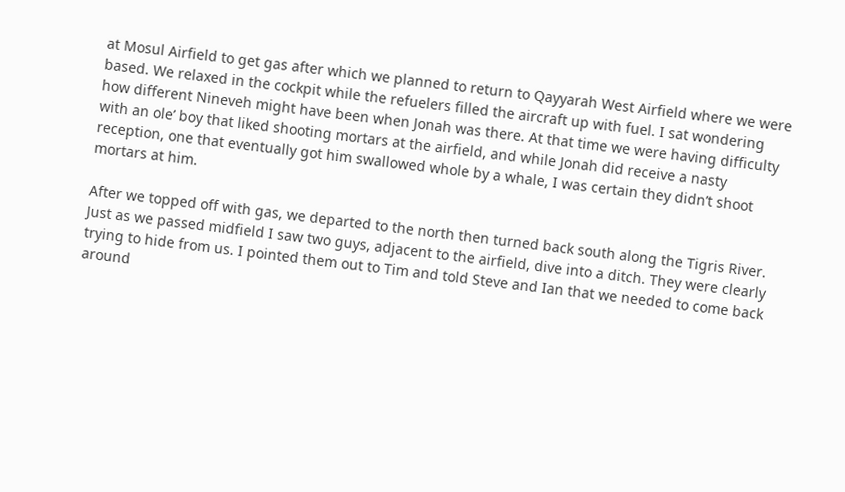at Mosul Airfield to get gas after which we planned to return to Qayyarah West Airfield where we were based. We relaxed in the cockpit while the refuelers filled the aircraft up with fuel. I sat wondering how different Nineveh might have been when Jonah was there. At that time we were having difficulty with an ole’ boy that liked shooting mortars at the airfield, and while Jonah did receive a nasty reception, one that eventually got him swallowed whole by a whale, I was certain they didn’t shoot mortars at him.

After we topped off with gas, we departed to the north then turned back south along the Tigris River. Just as we passed midfield I saw two guys, adjacent to the airfield, dive into a ditch. They were clearly trying to hide from us. I pointed them out to Tim and told Steve and Ian that we needed to come back around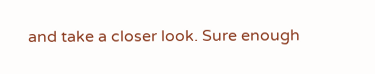and take a closer look. Sure enough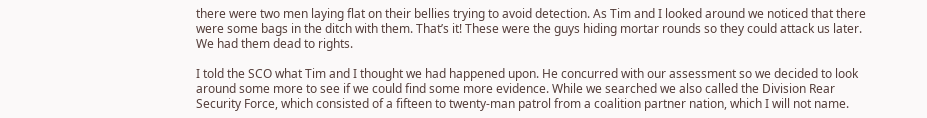there were two men laying flat on their bellies trying to avoid detection. As Tim and I looked around we noticed that there were some bags in the ditch with them. That’s it! These were the guys hiding mortar rounds so they could attack us later. We had them dead to rights.

I told the SCO what Tim and I thought we had happened upon. He concurred with our assessment so we decided to look around some more to see if we could find some more evidence. While we searched we also called the Division Rear Security Force, which consisted of a fifteen to twenty-man patrol from a coalition partner nation, which I will not name.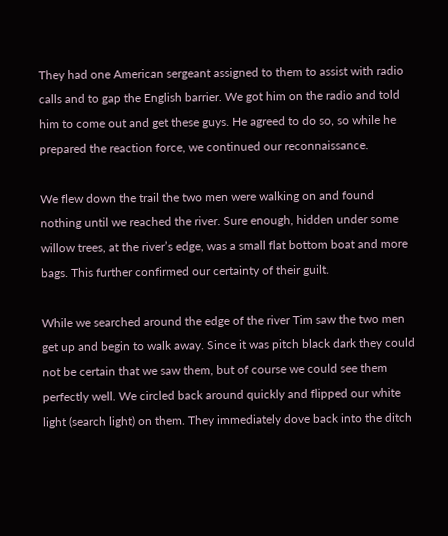They had one American sergeant assigned to them to assist with radio calls and to gap the English barrier. We got him on the radio and told him to come out and get these guys. He agreed to do so, so while he prepared the reaction force, we continued our reconnaissance.

We flew down the trail the two men were walking on and found nothing until we reached the river. Sure enough, hidden under some willow trees, at the river’s edge, was a small flat bottom boat and more bags. This further confirmed our certainty of their guilt.

While we searched around the edge of the river Tim saw the two men get up and begin to walk away. Since it was pitch black dark they could not be certain that we saw them, but of course we could see them perfectly well. We circled back around quickly and flipped our white light (search light) on them. They immediately dove back into the ditch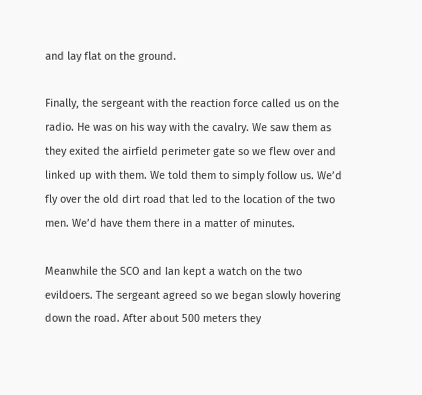and lay flat on the ground.

Finally, the sergeant with the reaction force called us on the radio. He was on his way with the cavalry. We saw them as they exited the airfield perimeter gate so we flew over and linked up with them. We told them to simply follow us. We’d fly over the old dirt road that led to the location of the two men. We’d have them there in a matter of minutes.

Meanwhile the SCO and Ian kept a watch on the two evildoers. The sergeant agreed so we began slowly hovering down the road. After about 500 meters they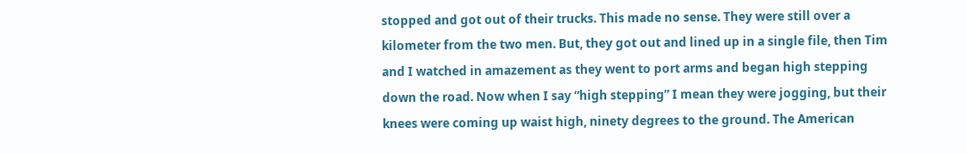stopped and got out of their trucks. This made no sense. They were still over a kilometer from the two men. But, they got out and lined up in a single file, then Tim and I watched in amazement as they went to port arms and began high stepping down the road. Now when I say “high stepping” I mean they were jogging, but their knees were coming up waist high, ninety degrees to the ground. The American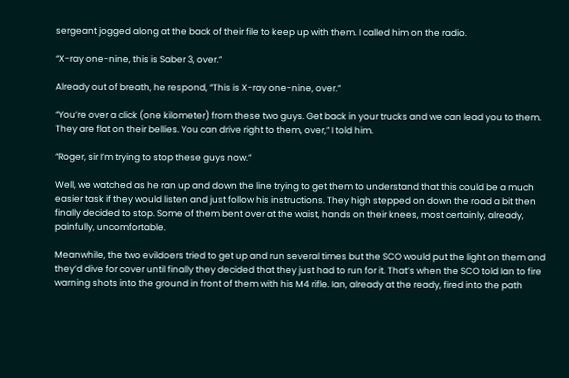sergeant jogged along at the back of their file to keep up with them. I called him on the radio.

“X-ray one-nine, this is Saber 3, over.”

Already out of breath, he respond, “This is X-ray one-nine, over.”

“You’re over a click (one kilometer) from these two guys. Get back in your trucks and we can lead you to them. They are flat on their bellies. You can drive right to them, over,” I told him.

“Roger, sir I’m trying to stop these guys now.”

Well, we watched as he ran up and down the line trying to get them to understand that this could be a much easier task if they would listen and just follow his instructions. They high stepped on down the road a bit then finally decided to stop. Some of them bent over at the waist, hands on their knees, most certainly, already, painfully, uncomfortable.

Meanwhile, the two evildoers tried to get up and run several times but the SCO would put the light on them and they’d dive for cover until finally they decided that they just had to run for it. That’s when the SCO told Ian to fire warning shots into the ground in front of them with his M4 rifle. Ian, already at the ready, fired into the path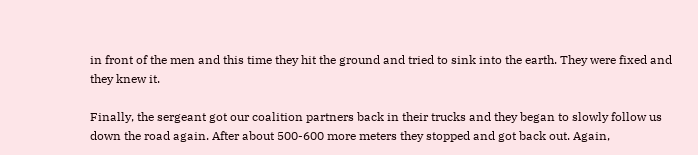in front of the men and this time they hit the ground and tried to sink into the earth. They were fixed and they knew it.

Finally, the sergeant got our coalition partners back in their trucks and they began to slowly follow us down the road again. After about 500-600 more meters they stopped and got back out. Again,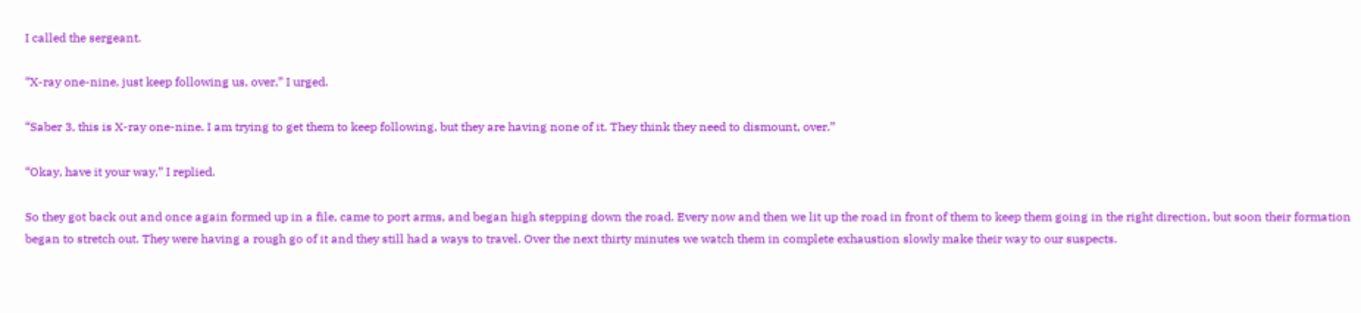I called the sergeant.

“X-ray one-nine, just keep following us, over,” I urged.

“Saber 3, this is X-ray one-nine. I am trying to get them to keep following, but they are having none of it. They think they need to dismount, over.”

“Okay, have it your way,” I replied.

So they got back out and once again formed up in a file, came to port arms, and began high stepping down the road. Every now and then we lit up the road in front of them to keep them going in the right direction, but soon their formation began to stretch out. They were having a rough go of it and they still had a ways to travel. Over the next thirty minutes we watch them in complete exhaustion slowly make their way to our suspects.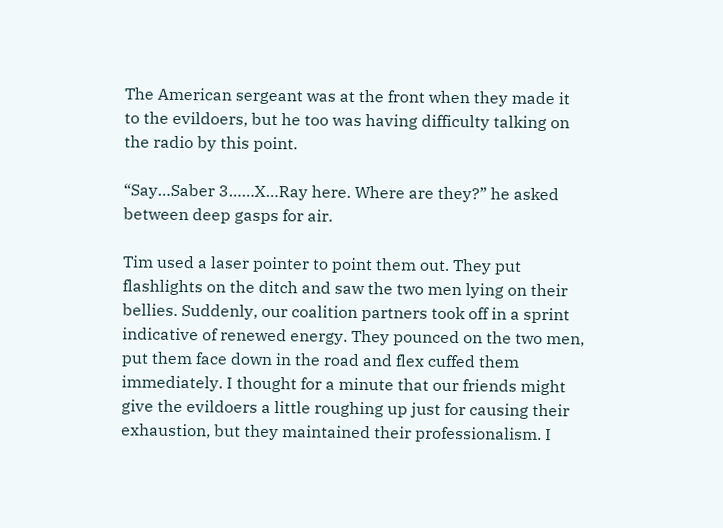The American sergeant was at the front when they made it to the evildoers, but he too was having difficulty talking on the radio by this point.

“Say…Saber 3……X…Ray here. Where are they?” he asked between deep gasps for air.

Tim used a laser pointer to point them out. They put flashlights on the ditch and saw the two men lying on their bellies. Suddenly, our coalition partners took off in a sprint indicative of renewed energy. They pounced on the two men, put them face down in the road and flex cuffed them immediately. I thought for a minute that our friends might give the evildoers a little roughing up just for causing their exhaustion, but they maintained their professionalism. I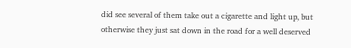did see several of them take out a cigarette and light up, but otherwise they just sat down in the road for a well deserved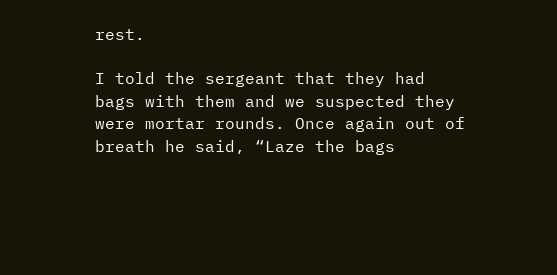rest.

I told the sergeant that they had bags with them and we suspected they were mortar rounds. Once again out of breath he said, “Laze the bags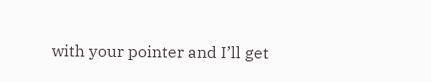with your pointer and I’ll get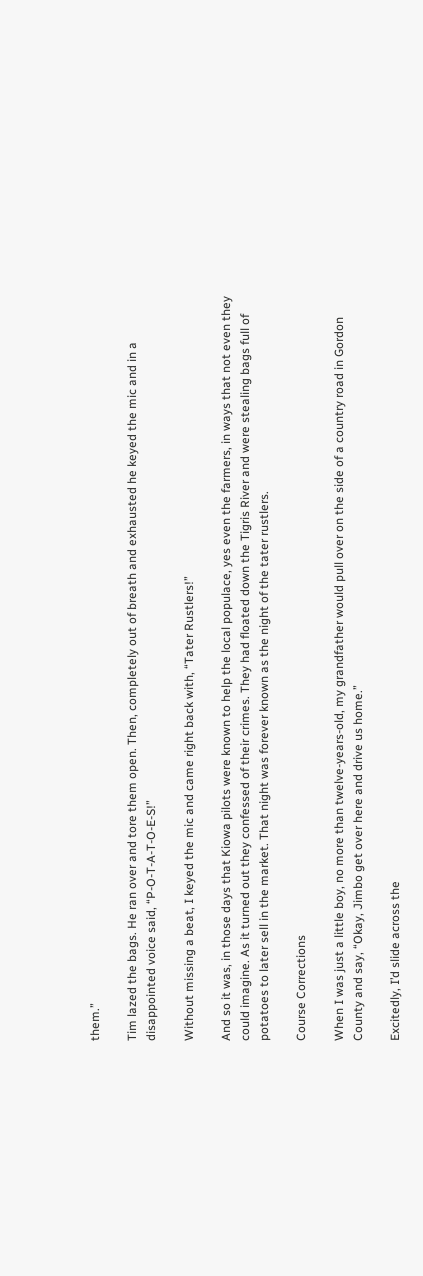them.”

Tim lazed the bags. He ran over and tore them open. Then, completely out of breath and exhausted he keyed the mic and in a disappointed voice said, “P-O-T-A-T-O-E-S!”

Without missing a beat, I keyed the mic and came right back with, “Tater Rustlers!”

And so it was, in those days that Kiowa pilots were known to help the local populace, yes even the farmers, in ways that not even they could imagine. As it turned out they confessed of their crimes. They had floated down the Tigris River and were stealing bags full of potatoes to later sell in the market. That night was forever known as the night of the tater rustlers.

Course Corrections

When I was just a little boy, no more than twelve-years-old, my grandfather would pull over on the side of a country road in Gordon County and say, “Okay, Jimbo get over here and drive us home.”

Excitedly, I’d slide across the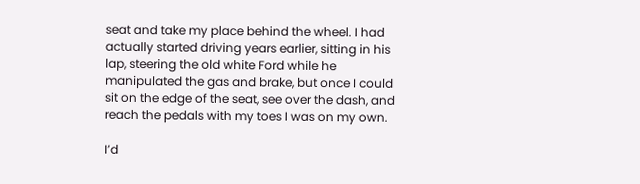seat and take my place behind the wheel. I had actually started driving years earlier, sitting in his lap, steering the old white Ford while he manipulated the gas and brake, but once I could sit on the edge of the seat, see over the dash, and reach the pedals with my toes I was on my own.

I’d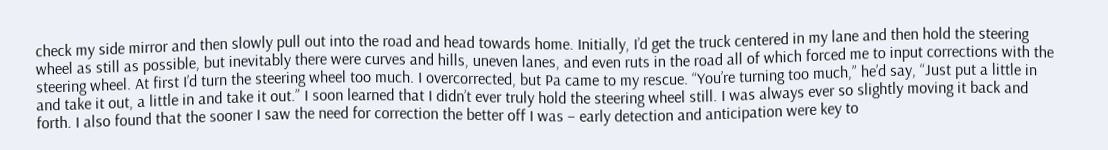check my side mirror and then slowly pull out into the road and head towards home. Initially, I’d get the truck centered in my lane and then hold the steering wheel as still as possible, but inevitably there were curves and hills, uneven lanes, and even ruts in the road all of which forced me to input corrections with the steering wheel. At first I’d turn the steering wheel too much. I overcorrected, but Pa came to my rescue. “You’re turning too much,” he’d say, “Just put a little in and take it out, a little in and take it out.” I soon learned that I didn’t ever truly hold the steering wheel still. I was always ever so slightly moving it back and forth. I also found that the sooner I saw the need for correction the better off I was – early detection and anticipation were key to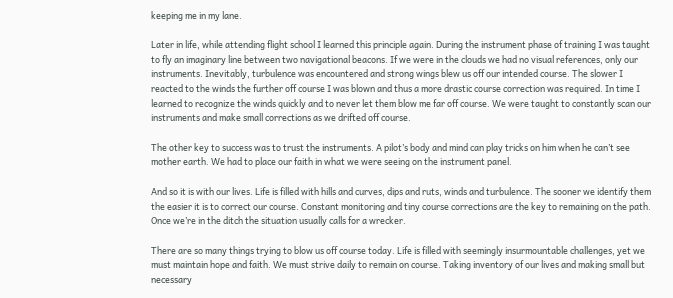keeping me in my lane.

Later in life, while attending flight school I learned this principle again. During the instrument phase of training I was taught to fly an imaginary line between two navigational beacons. If we were in the clouds we had no visual references, only our instruments. Inevitably, turbulence was encountered and strong wings blew us off our intended course. The slower I reacted to the winds the further off course I was blown and thus a more drastic course correction was required. In time I learned to recognize the winds quickly and to never let them blow me far off course. We were taught to constantly scan our instruments and make small corrections as we drifted off course.

The other key to success was to trust the instruments. A pilot’s body and mind can play tricks on him when he can’t see mother earth. We had to place our faith in what we were seeing on the instrument panel.

And so it is with our lives. Life is filled with hills and curves, dips and ruts, winds and turbulence. The sooner we identify them the easier it is to correct our course. Constant monitoring and tiny course corrections are the key to remaining on the path. Once we’re in the ditch the situation usually calls for a wrecker.

There are so many things trying to blow us off course today. Life is filled with seemingly insurmountable challenges, yet we must maintain hope and faith. We must strive daily to remain on course. Taking inventory of our lives and making small but necessary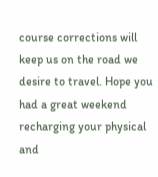course corrections will keep us on the road we desire to travel. Hope you had a great weekend recharging your physical and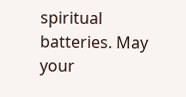spiritual batteries. May your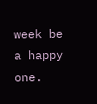week be a happy one.